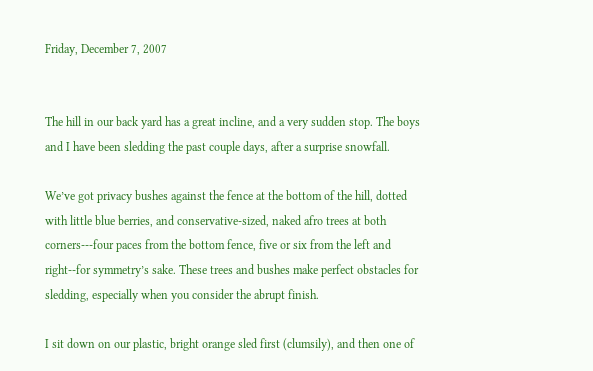Friday, December 7, 2007


The hill in our back yard has a great incline, and a very sudden stop. The boys and I have been sledding the past couple days, after a surprise snowfall.

We’ve got privacy bushes against the fence at the bottom of the hill, dotted with little blue berries, and conservative-sized, naked afro trees at both corners---four paces from the bottom fence, five or six from the left and right--for symmetry’s sake. These trees and bushes make perfect obstacles for sledding, especially when you consider the abrupt finish.

I sit down on our plastic, bright orange sled first (clumsily), and then one of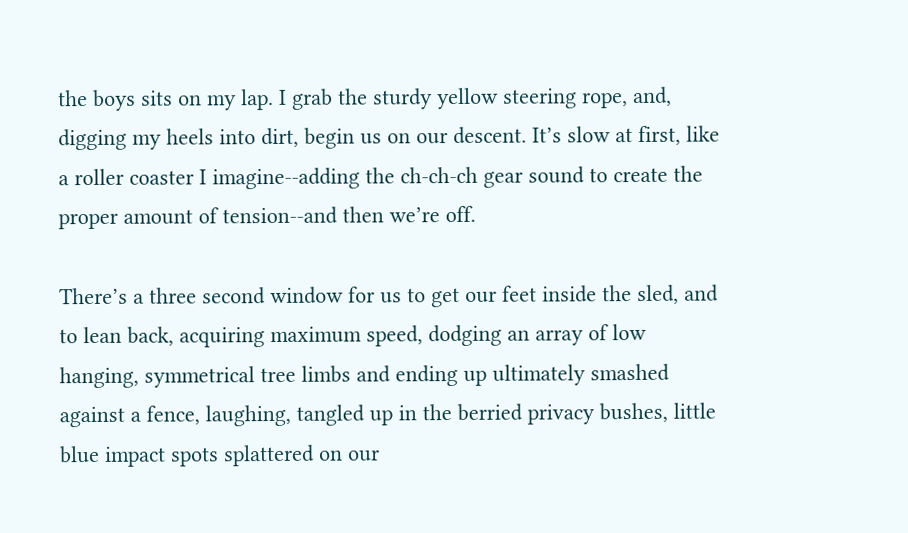the boys sits on my lap. I grab the sturdy yellow steering rope, and, digging my heels into dirt, begin us on our descent. It’s slow at first, like a roller coaster I imagine--adding the ch-ch-ch gear sound to create the proper amount of tension--and then we’re off.

There’s a three second window for us to get our feet inside the sled, and to lean back, acquiring maximum speed, dodging an array of low hanging, symmetrical tree limbs and ending up ultimately smashed against a fence, laughing, tangled up in the berried privacy bushes, little blue impact spots splattered on our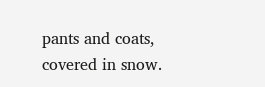pants and coats, covered in snow.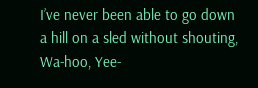I’ve never been able to go down a hill on a sled without shouting, Wa-hoo, Yee-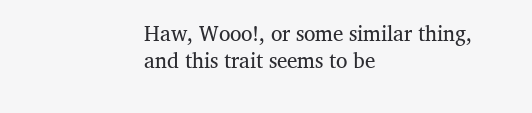Haw, Wooo!, or some similar thing, and this trait seems to be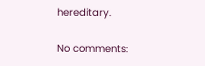hereditary.

No comments: